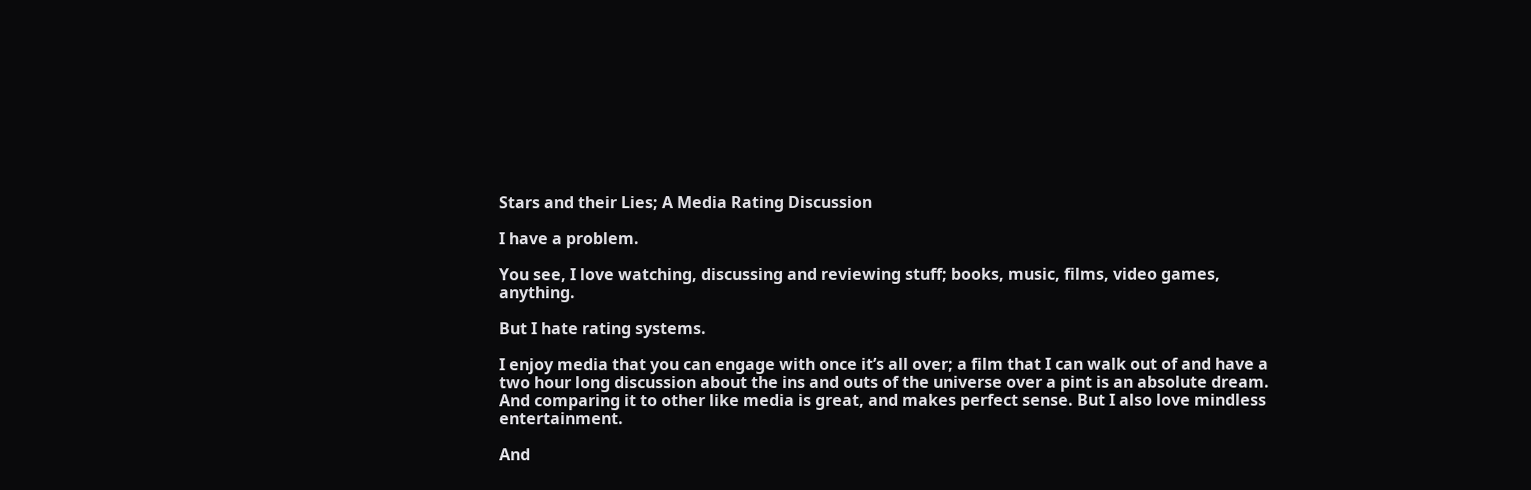Stars and their Lies; A Media Rating Discussion

I have a problem.

You see, I love watching, discussing and reviewing stuff; books, music, films, video games, anything.

But I hate rating systems.

I enjoy media that you can engage with once it’s all over; a film that I can walk out of and have a two hour long discussion about the ins and outs of the universe over a pint is an absolute dream. And comparing it to other like media is great, and makes perfect sense. But I also love mindless entertainment.

And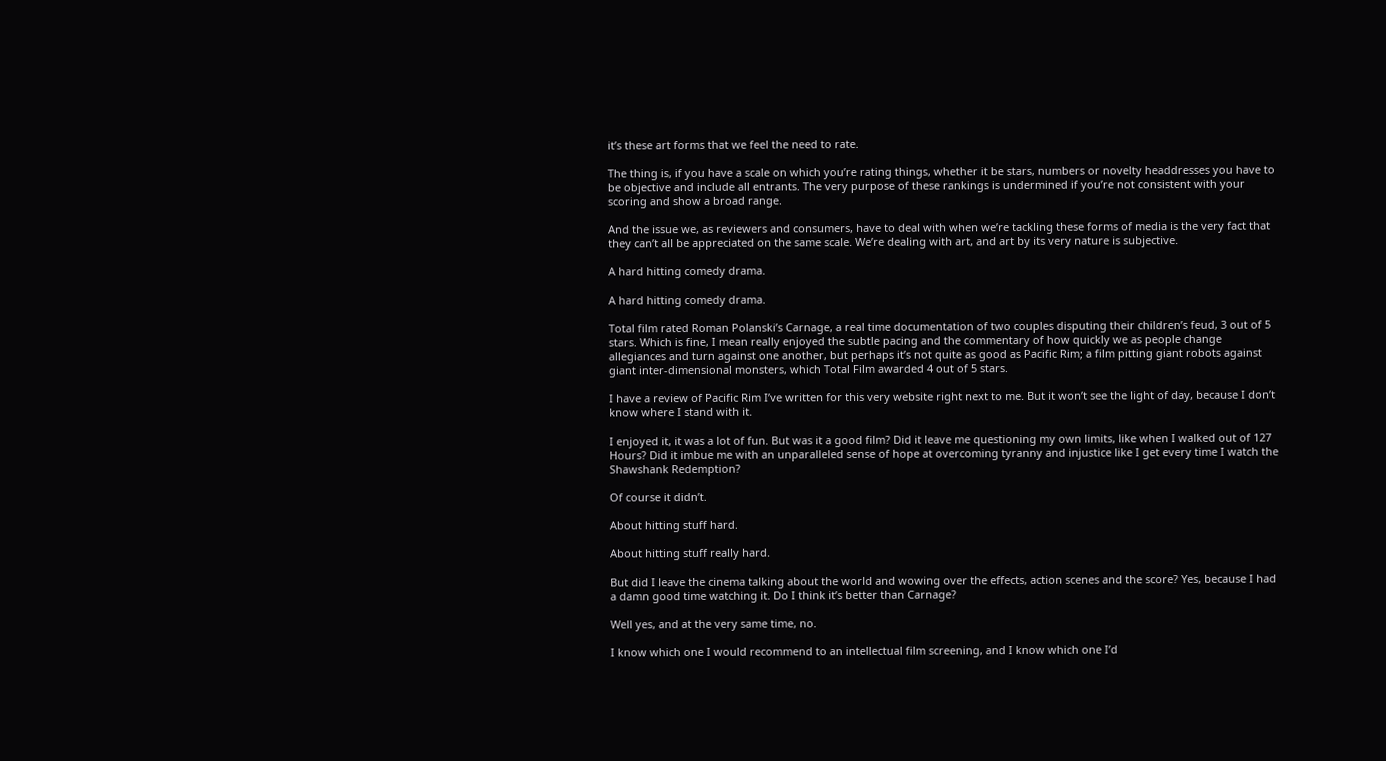it’s these art forms that we feel the need to rate.

The thing is, if you have a scale on which you’re rating things, whether it be stars, numbers or novelty headdresses you have to be objective and include all entrants. The very purpose of these rankings is undermined if you’re not consistent with your scoring and show a broad range.

And the issue we, as reviewers and consumers, have to deal with when we’re tackling these forms of media is the very fact that they can’t all be appreciated on the same scale. We’re dealing with art, and art by its very nature is subjective.

A hard hitting comedy drama.

A hard hitting comedy drama.

Total film rated Roman Polanski’s Carnage, a real time documentation of two couples disputing their children’s feud, 3 out of 5 stars. Which is fine, I mean really enjoyed the subtle pacing and the commentary of how quickly we as people change allegiances and turn against one another, but perhaps it’s not quite as good as Pacific Rim; a film pitting giant robots against giant inter-dimensional monsters, which Total Film awarded 4 out of 5 stars.

I have a review of Pacific Rim I’ve written for this very website right next to me. But it won’t see the light of day, because I don’t know where I stand with it.

I enjoyed it, it was a lot of fun. But was it a good film? Did it leave me questioning my own limits, like when I walked out of 127 Hours? Did it imbue me with an unparalleled sense of hope at overcoming tyranny and injustice like I get every time I watch the Shawshank Redemption?

Of course it didn’t.

About hitting stuff hard.

About hitting stuff really hard.

But did I leave the cinema talking about the world and wowing over the effects, action scenes and the score? Yes, because I had a damn good time watching it. Do I think it’s better than Carnage?

Well yes, and at the very same time, no.

I know which one I would recommend to an intellectual film screening, and I know which one I’d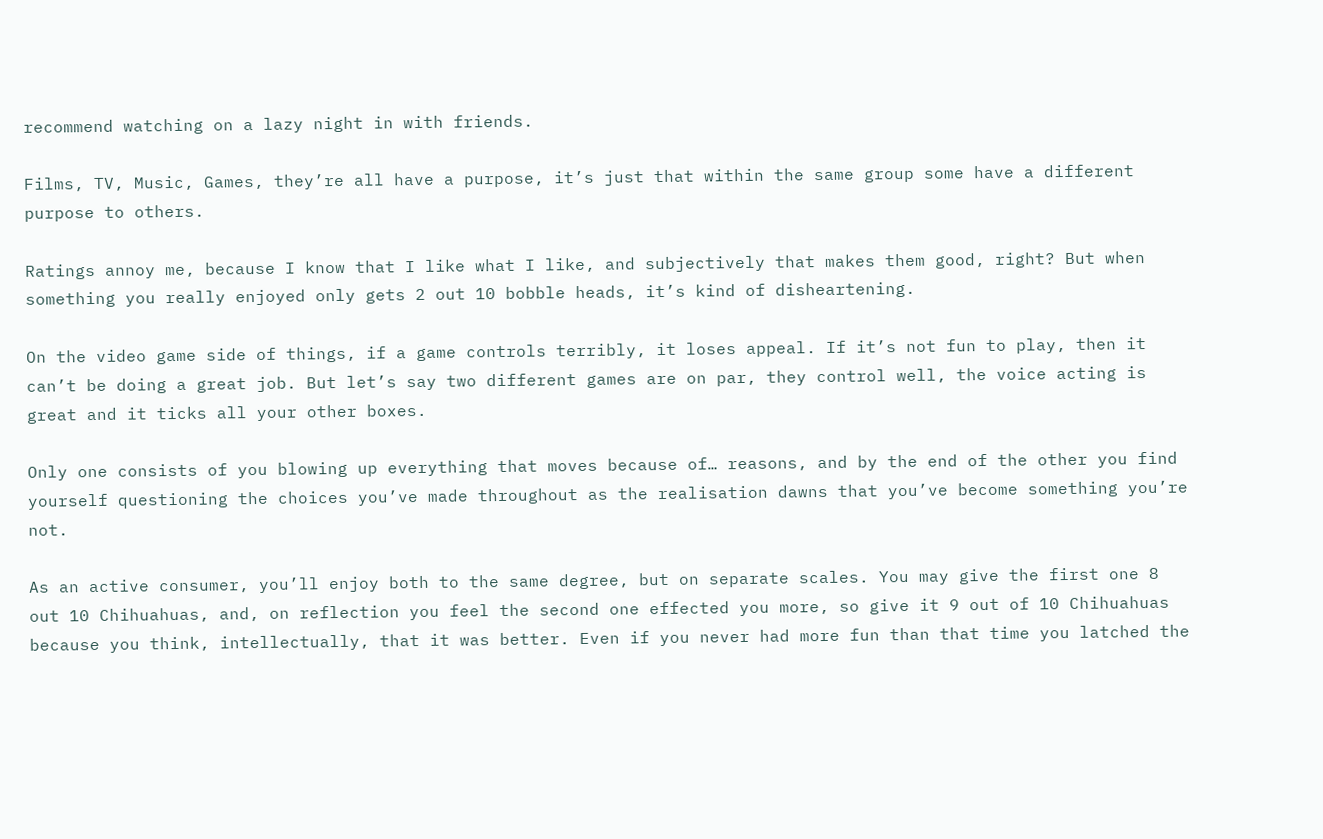recommend watching on a lazy night in with friends.

Films, TV, Music, Games, they’re all have a purpose, it’s just that within the same group some have a different purpose to others.

Ratings annoy me, because I know that I like what I like, and subjectively that makes them good, right? But when something you really enjoyed only gets 2 out 10 bobble heads, it’s kind of disheartening.

On the video game side of things, if a game controls terribly, it loses appeal. If it’s not fun to play, then it can’t be doing a great job. But let’s say two different games are on par, they control well, the voice acting is great and it ticks all your other boxes.

Only one consists of you blowing up everything that moves because of… reasons, and by the end of the other you find yourself questioning the choices you’ve made throughout as the realisation dawns that you’ve become something you’re not.

As an active consumer, you’ll enjoy both to the same degree, but on separate scales. You may give the first one 8 out 10 Chihuahuas, and, on reflection you feel the second one effected you more, so give it 9 out of 10 Chihuahuas because you think, intellectually, that it was better. Even if you never had more fun than that time you latched the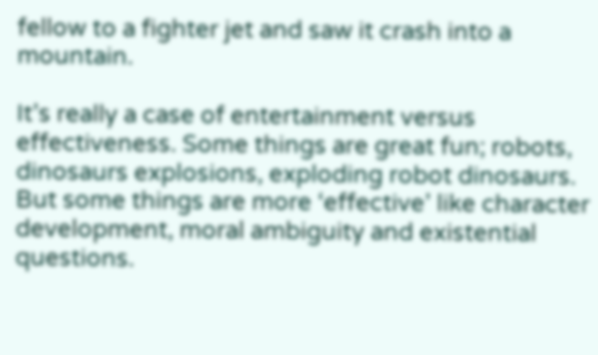fellow to a fighter jet and saw it crash into a mountain.

It’s really a case of entertainment versus effectiveness. Some things are great fun; robots, dinosaurs explosions, exploding robot dinosaurs. But some things are more ‘effective’ like character development, moral ambiguity and existential questions.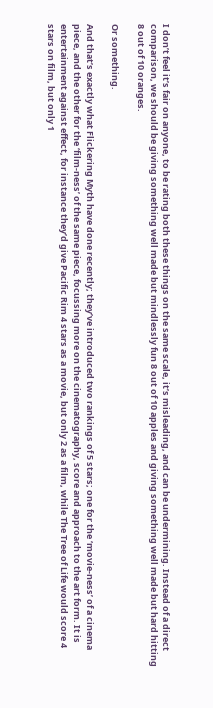I don’t feel it’s fair on anyone, to be rating both these things on the same scale, it’s misleading, and can be undermining. Instead of a direct comparison, we should be giving something well made but mindlessly fun 8 out of 10 apples and giving something well made but hard hitting 8 out of 10 oranges.

Or something.

And that’s exactly what Flickering Myth have done recently; they’ve introduced two rankings of 5 stars; one for the ‘movie-ness’ of a cinema piece, and the other for the ‘film-ness’ of the same piece, focussing more on the cinematography, score and approach to the art form. It is entertainment against effect, for instance they’d give Pacific Rim 4 stars as a movie, but only 2 as a film, while The Tree of Life would score 4 stars on film, but only 1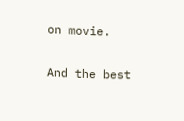on movie.

And the best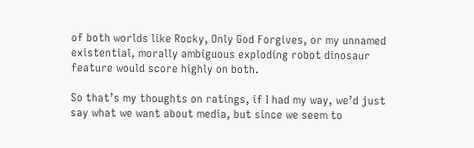of both worlds like Rocky, Only God Forgives, or my unnamed existential, morally ambiguous exploding robot dinosaur feature would score highly on both.

So that’s my thoughts on ratings, if I had my way, we’d just say what we want about media, but since we seem to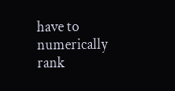have to numerically rank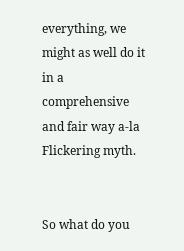everything, we might as well do it in a comprehensive and fair way a-la Flickering myth.


So what do you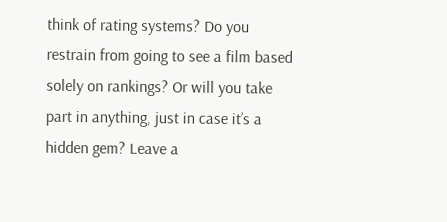think of rating systems? Do you restrain from going to see a film based solely on rankings? Or will you take part in anything, just in case it’s a hidden gem? Leave a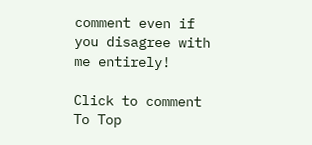comment even if you disagree with me entirely!

Click to comment
To Top